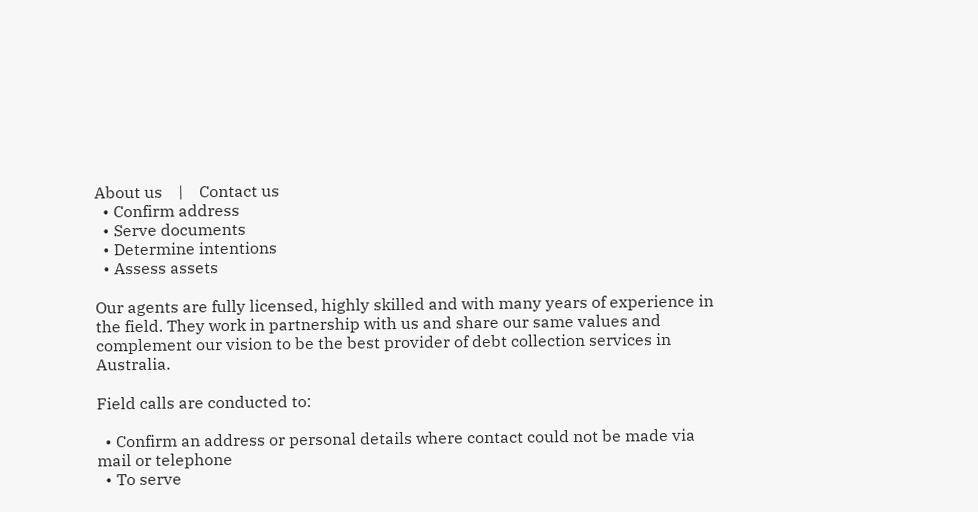About us    |    Contact us
  • Confirm address
  • Serve documents
  • Determine intentions
  • Assess assets

Our agents are fully licensed, highly skilled and with many years of experience in the field. They work in partnership with us and share our same values and complement our vision to be the best provider of debt collection services in Australia.

Field calls are conducted to:

  • Confirm an address or personal details where contact could not be made via mail or telephone
  • To serve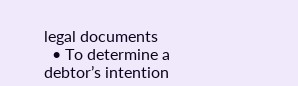legal documents
  • To determine a debtor’s intention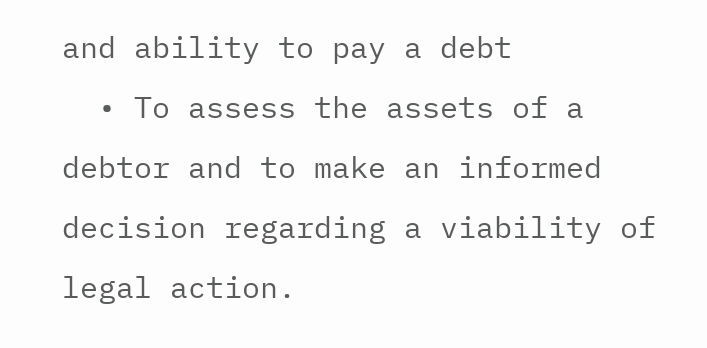and ability to pay a debt
  • To assess the assets of a debtor and to make an informed decision regarding a viability of legal action.